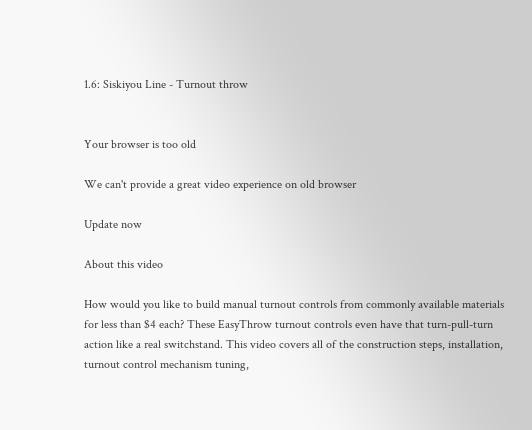1.6: Siskiyou Line - Turnout throw


Your browser is too old

We can't provide a great video experience on old browser

Update now

About this video

How would you like to build manual turnout controls from commonly available materials for less than $4 each? These EasyThrow turnout controls even have that turn-pull-turn action like a real switchstand. This video covers all of the construction steps, installation, turnout control mechanism tuning,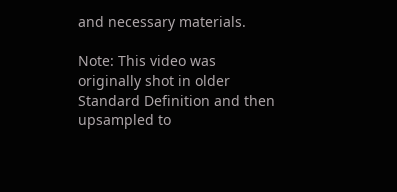and necessary materials.

Note: This video was originally shot in older Standard Definition and then upsampled to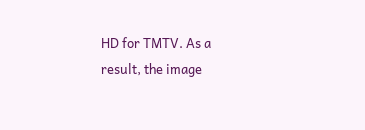HD for TMTV. As a result, the image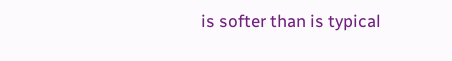is softer than is typical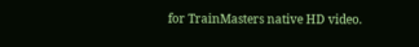for TrainMasters native HD video.